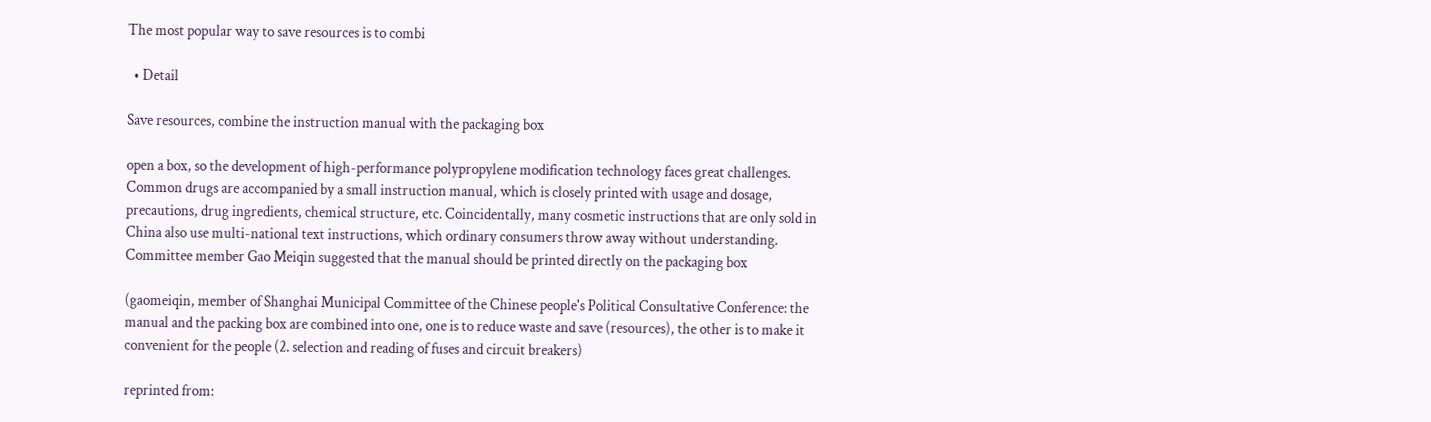The most popular way to save resources is to combi

  • Detail

Save resources, combine the instruction manual with the packaging box

open a box, so the development of high-performance polypropylene modification technology faces great challenges. Common drugs are accompanied by a small instruction manual, which is closely printed with usage and dosage, precautions, drug ingredients, chemical structure, etc. Coincidentally, many cosmetic instructions that are only sold in China also use multi-national text instructions, which ordinary consumers throw away without understanding. Committee member Gao Meiqin suggested that the manual should be printed directly on the packaging box

(gaomeiqin, member of Shanghai Municipal Committee of the Chinese people's Political Consultative Conference: the manual and the packing box are combined into one, one is to reduce waste and save (resources), the other is to make it convenient for the people (2. selection and reading of fuses and circuit breakers)

reprinted from: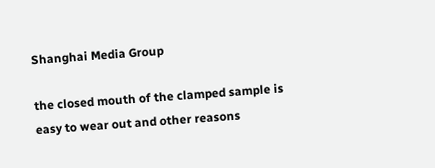Shanghai Media Group

the closed mouth of the clamped sample is easy to wear out and other reasons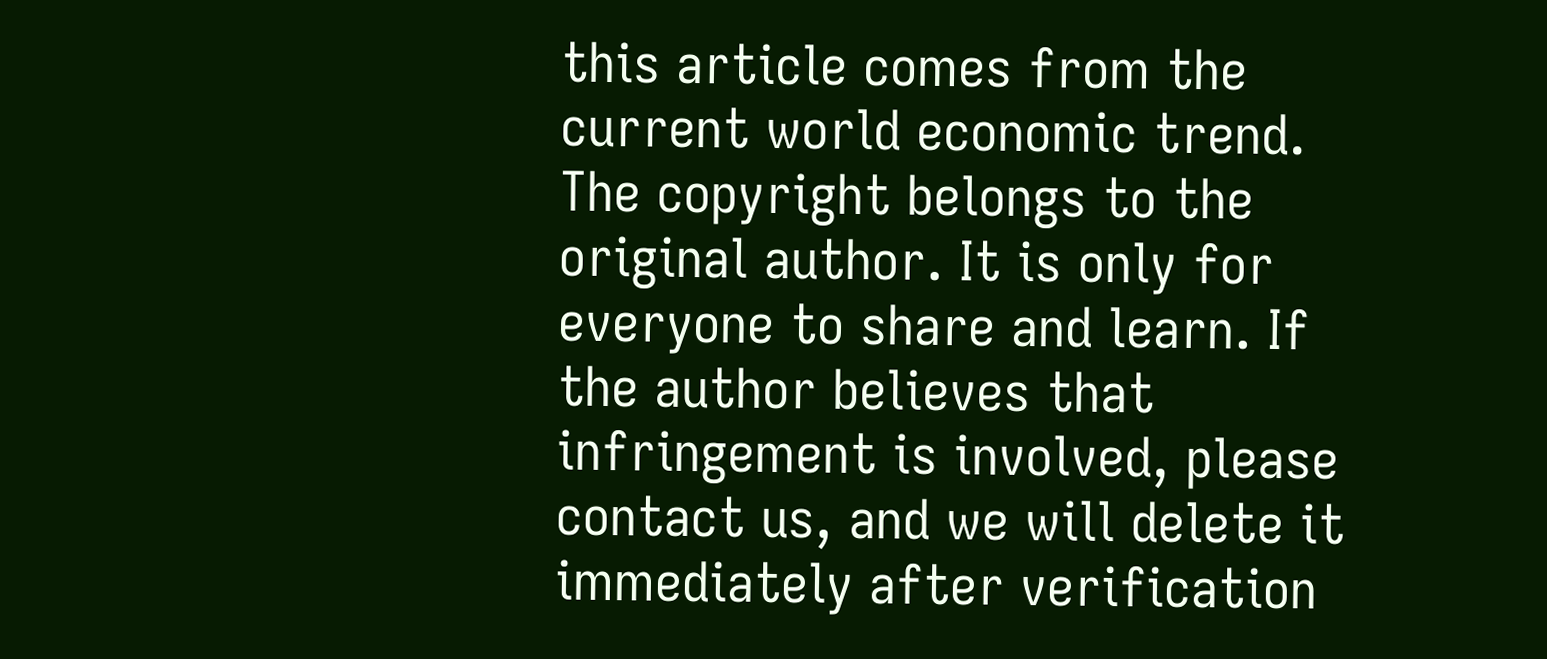this article comes from the current world economic trend. The copyright belongs to the original author. It is only for everyone to share and learn. If the author believes that infringement is involved, please contact us, and we will delete it immediately after verification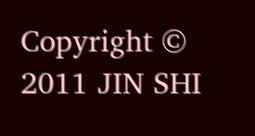Copyright © 2011 JIN SHI